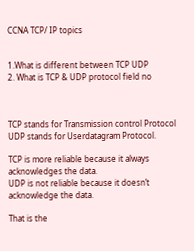CCNA TCP/ IP topics


1.What is different between TCP UDP
2. What is TCP & UDP protocol field no



TCP stands for Transmission control Protocol
UDP stands for Userdatagram Protocol.

TCP is more reliable because it always acknowledges the data.
UDP is not reliable because it doesn’t acknowledge the data.

That is the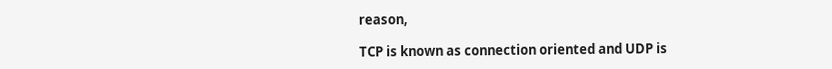reason,

TCP is known as connection oriented and UDP is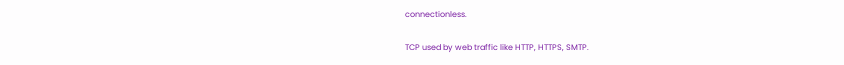connectionless.

TCP used by web traffic like HTTP, HTTPS, SMTP.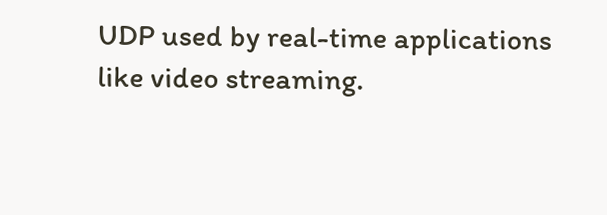UDP used by real-time applications like video streaming.